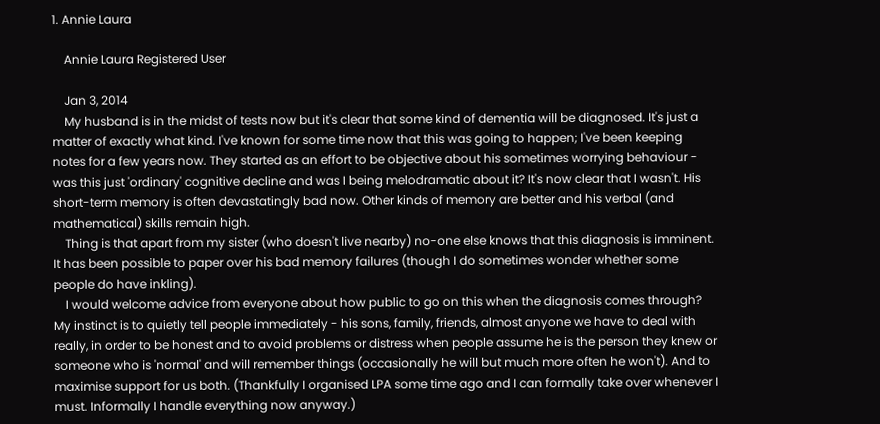1. Annie Laura

    Annie Laura Registered User

    Jan 3, 2014
    My husband is in the midst of tests now but it's clear that some kind of dementia will be diagnosed. It's just a matter of exactly what kind. I've known for some time now that this was going to happen; I've been keeping notes for a few years now. They started as an effort to be objective about his sometimes worrying behaviour - was this just 'ordinary' cognitive decline and was I being melodramatic about it? It's now clear that I wasn't. His short-term memory is often devastatingly bad now. Other kinds of memory are better and his verbal (and mathematical) skills remain high.
    Thing is that apart from my sister (who doesn't live nearby) no-one else knows that this diagnosis is imminent. It has been possible to paper over his bad memory failures (though I do sometimes wonder whether some people do have inkling).
    I would welcome advice from everyone about how public to go on this when the diagnosis comes through? My instinct is to quietly tell people immediately - his sons, family, friends, almost anyone we have to deal with really, in order to be honest and to avoid problems or distress when people assume he is the person they knew or someone who is 'normal' and will remember things (occasionally he will but much more often he won't). And to maximise support for us both. (Thankfully I organised LPA some time ago and I can formally take over whenever I must. Informally I handle everything now anyway.)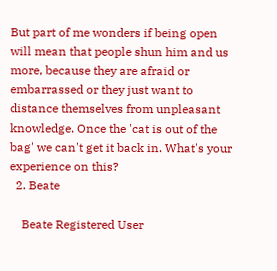But part of me wonders if being open will mean that people shun him and us more, because they are afraid or embarrassed or they just want to distance themselves from unpleasant knowledge. Once the 'cat is out of the bag' we can't get it back in. What's your experience on this?
  2. Beate

    Beate Registered User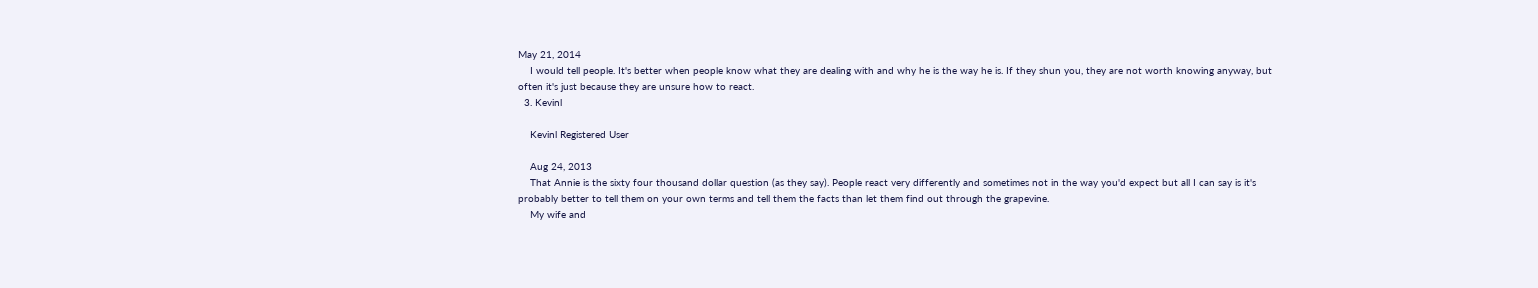May 21, 2014
    I would tell people. It's better when people know what they are dealing with and why he is the way he is. If they shun you, they are not worth knowing anyway, but often it's just because they are unsure how to react.
  3. Kevinl

    Kevinl Registered User

    Aug 24, 2013
    That Annie is the sixty four thousand dollar question (as they say). People react very differently and sometimes not in the way you'd expect but all I can say is it's probably better to tell them on your own terms and tell them the facts than let them find out through the grapevine.
    My wife and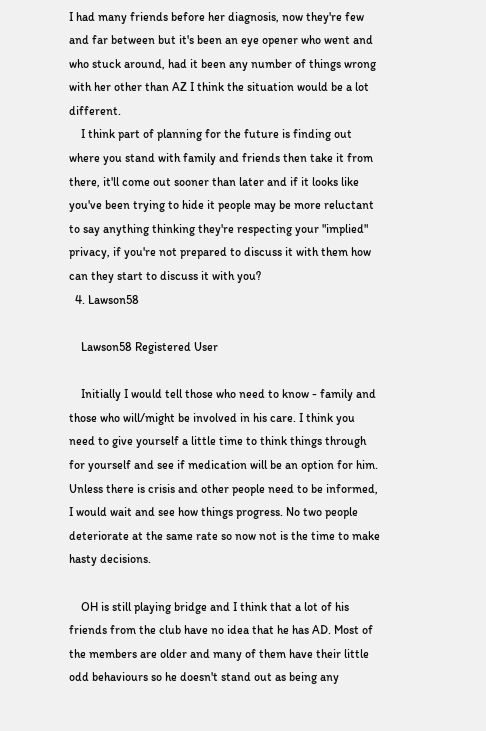I had many friends before her diagnosis, now they're few and far between but it's been an eye opener who went and who stuck around, had it been any number of things wrong with her other than AZ I think the situation would be a lot different.
    I think part of planning for the future is finding out where you stand with family and friends then take it from there, it'll come out sooner than later and if it looks like you've been trying to hide it people may be more reluctant to say anything thinking they're respecting your "implied" privacy, if you're not prepared to discuss it with them how can they start to discuss it with you?
  4. Lawson58

    Lawson58 Registered User

    Initially I would tell those who need to know - family and those who will/might be involved in his care. I think you need to give yourself a little time to think things through for yourself and see if medication will be an option for him. Unless there is crisis and other people need to be informed, I would wait and see how things progress. No two people deteriorate at the same rate so now not is the time to make hasty decisions.

    OH is still playing bridge and I think that a lot of his friends from the club have no idea that he has AD. Most of the members are older and many of them have their little odd behaviours so he doesn't stand out as being any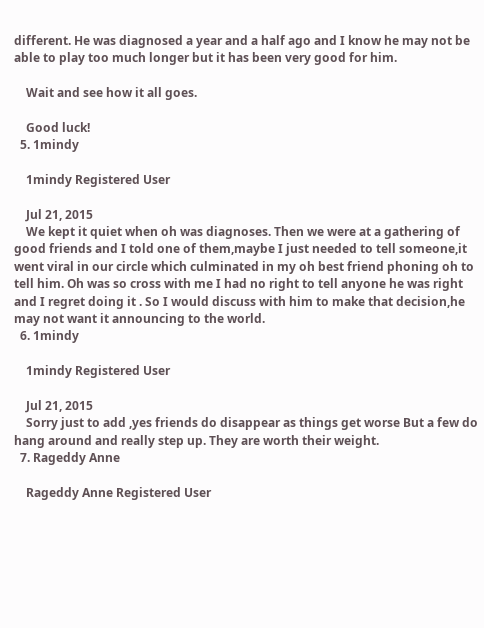different. He was diagnosed a year and a half ago and I know he may not be able to play too much longer but it has been very good for him.

    Wait and see how it all goes.

    Good luck!
  5. 1mindy

    1mindy Registered User

    Jul 21, 2015
    We kept it quiet when oh was diagnoses. Then we were at a gathering of good friends and I told one of them,maybe I just needed to tell someone,it went viral in our circle which culminated in my oh best friend phoning oh to tell him. Oh was so cross with me I had no right to tell anyone he was right and I regret doing it . So I would discuss with him to make that decision,he may not want it announcing to the world.
  6. 1mindy

    1mindy Registered User

    Jul 21, 2015
    Sorry just to add ,yes friends do disappear as things get worse But a few do hang around and really step up. They are worth their weight.
  7. Rageddy Anne

    Rageddy Anne Registered User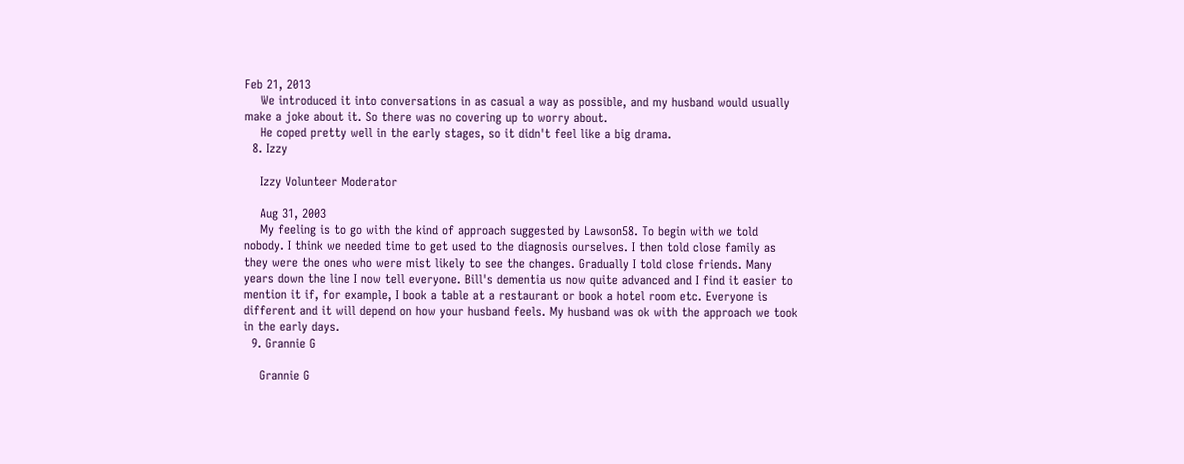Feb 21, 2013
    We introduced it into conversations in as casual a way as possible, and my husband would usually make a joke about it. So there was no covering up to worry about.
    He coped pretty well in the early stages, so it didn't feel like a big drama.
  8. Izzy

    Izzy Volunteer Moderator

    Aug 31, 2003
    My feeling is to go with the kind of approach suggested by Lawson58. To begin with we told nobody. I think we needed time to get used to the diagnosis ourselves. I then told close family as they were the ones who were mist likely to see the changes. Gradually I told close friends. Many years down the line I now tell everyone. Bill's dementia us now quite advanced and I find it easier to mention it if, for example, I book a table at a restaurant or book a hotel room etc. Everyone is different and it will depend on how your husband feels. My husband was ok with the approach we took in the early days.
  9. Grannie G

    Grannie G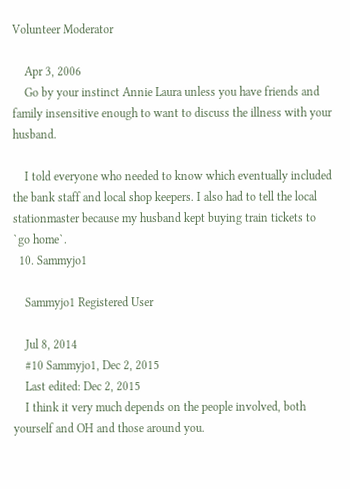Volunteer Moderator

    Apr 3, 2006
    Go by your instinct Annie Laura unless you have friends and family insensitive enough to want to discuss the illness with your husband.

    I told everyone who needed to know which eventually included the bank staff and local shop keepers. I also had to tell the local stationmaster because my husband kept buying train tickets to `go home`.
  10. Sammyjo1

    Sammyjo1 Registered User

    Jul 8, 2014
    #10 Sammyjo1, Dec 2, 2015
    Last edited: Dec 2, 2015
    I think it very much depends on the people involved, both yourself and OH and those around you.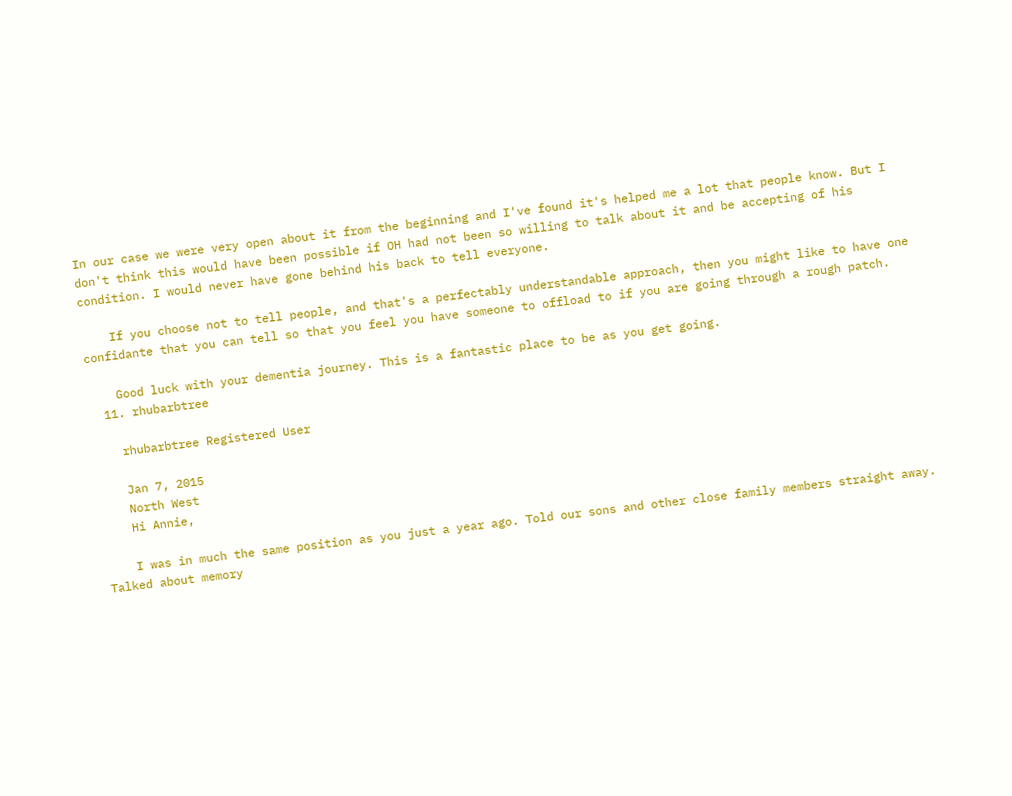In our case we were very open about it from the beginning and I've found it's helped me a lot that people know. But I don't think this would have been possible if OH had not been so willing to talk about it and be accepting of his condition. I would never have gone behind his back to tell everyone.

    If you choose not to tell people, and that's a perfectably understandable approach, then you might like to have one confidante that you can tell so that you feel you have someone to offload to if you are going through a rough patch.

    Good luck with your dementia journey. This is a fantastic place to be as you get going.
  11. rhubarbtree

    rhubarbtree Registered User

    Jan 7, 2015
    North West
    Hi Annie,

    I was in much the same position as you just a year ago. Told our sons and other close family members straight away. Talked about memory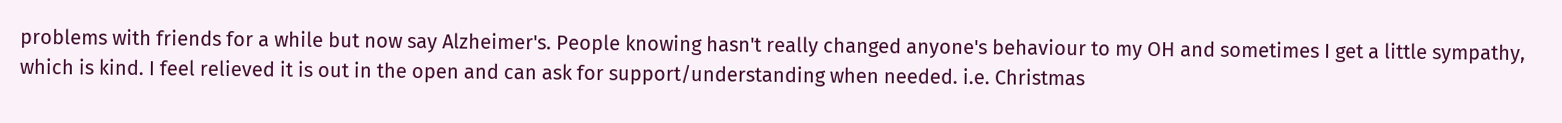problems with friends for a while but now say Alzheimer's. People knowing hasn't really changed anyone's behaviour to my OH and sometimes I get a little sympathy, which is kind. I feel relieved it is out in the open and can ask for support/understanding when needed. i.e. Christmas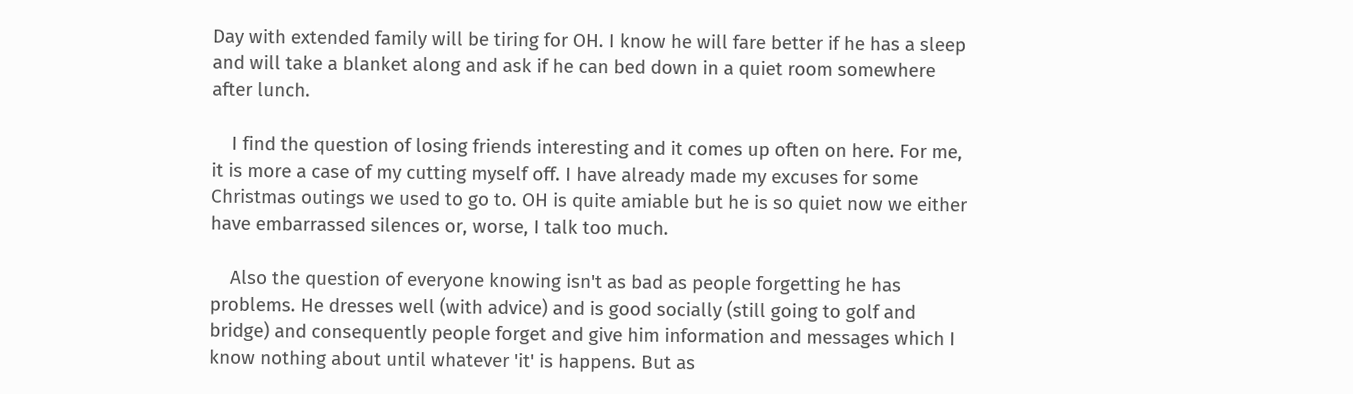Day with extended family will be tiring for OH. I know he will fare better if he has a sleep and will take a blanket along and ask if he can bed down in a quiet room somewhere after lunch.

    I find the question of losing friends interesting and it comes up often on here. For me, it is more a case of my cutting myself off. I have already made my excuses for some Christmas outings we used to go to. OH is quite amiable but he is so quiet now we either have embarrassed silences or, worse, I talk too much.

    Also the question of everyone knowing isn't as bad as people forgetting he has problems. He dresses well (with advice) and is good socially (still going to golf and bridge) and consequently people forget and give him information and messages which I know nothing about until whatever 'it' is happens. But as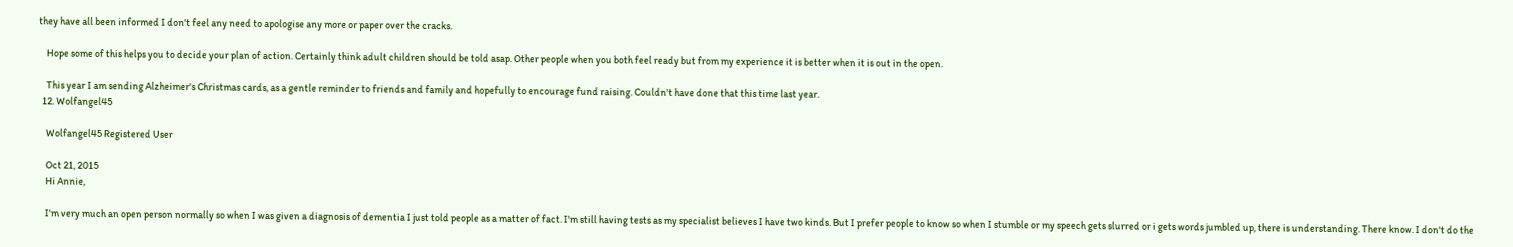they have all been informed I don't feel any need to apologise any more or paper over the cracks.

    Hope some of this helps you to decide your plan of action. Certainly think adult children should be told asap. Other people when you both feel ready but from my experience it is better when it is out in the open.

    This year I am sending Alzheimer's Christmas cards, as a gentle reminder to friends and family and hopefully to encourage fund raising. Couldn't have done that this time last year.
  12. Wolfangel45

    Wolfangel45 Registered User

    Oct 21, 2015
    Hi Annie,

    I'm very much an open person normally so when I was given a diagnosis of dementia I just told people as a matter of fact. I'm still having tests as my specialist believes I have two kinds. But I prefer people to know so when I stumble or my speech gets slurred or i gets words jumbled up, there is understanding. There know. I don't do the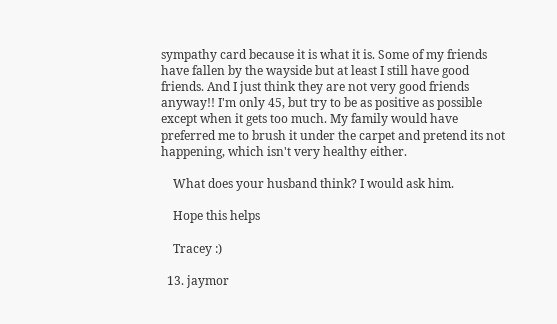sympathy card because it is what it is. Some of my friends have fallen by the wayside but at least I still have good friends. And I just think they are not very good friends anyway!! I'm only 45, but try to be as positive as possible except when it gets too much. My family would have preferred me to brush it under the carpet and pretend its not happening, which isn't very healthy either.

    What does your husband think? I would ask him.

    Hope this helps

    Tracey :)

  13. jaymor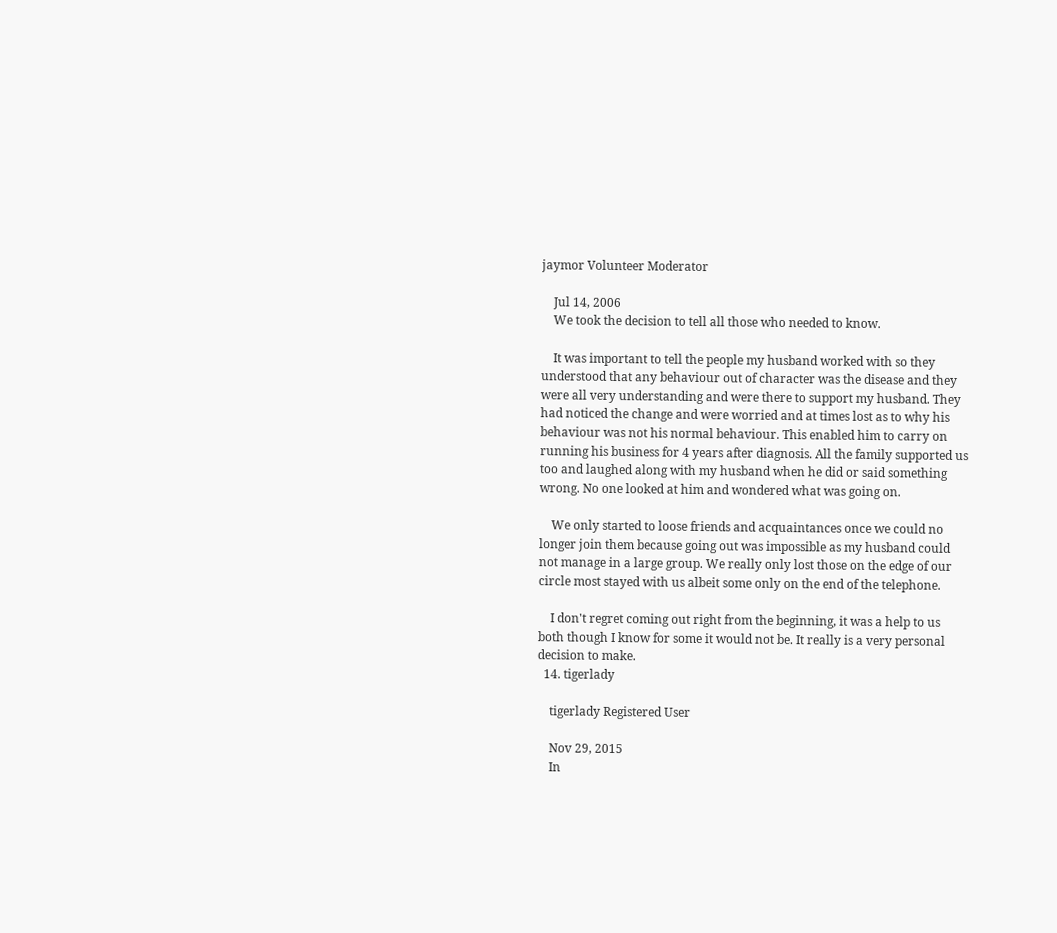jaymor Volunteer Moderator

    Jul 14, 2006
    We took the decision to tell all those who needed to know.

    It was important to tell the people my husband worked with so they understood that any behaviour out of character was the disease and they were all very understanding and were there to support my husband. They had noticed the change and were worried and at times lost as to why his behaviour was not his normal behaviour. This enabled him to carry on running his business for 4 years after diagnosis. All the family supported us too and laughed along with my husband when he did or said something wrong. No one looked at him and wondered what was going on.

    We only started to loose friends and acquaintances once we could no longer join them because going out was impossible as my husband could not manage in a large group. We really only lost those on the edge of our circle most stayed with us albeit some only on the end of the telephone.

    I don't regret coming out right from the beginning, it was a help to us both though I know for some it would not be. It really is a very personal decision to make.
  14. tigerlady

    tigerlady Registered User

    Nov 29, 2015
    In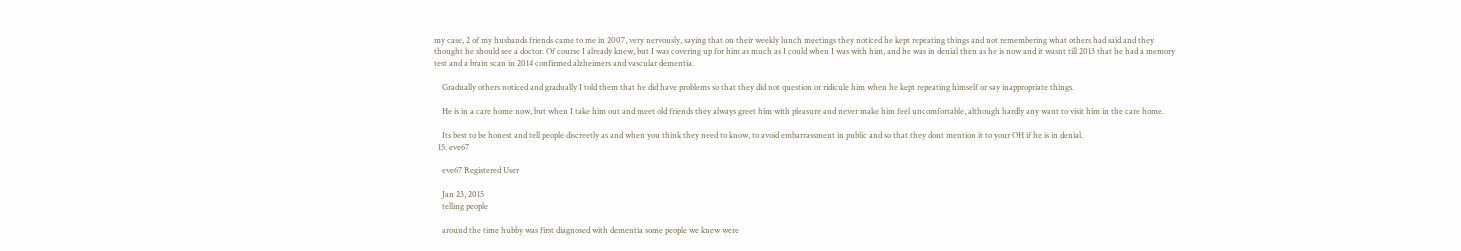my case, 2 of my husbands friends came to me in 2007, very nervously, saying that on their weekly lunch meetings they noticed he kept repeating things and not remembering what others had said and they thought he should see a doctor. Of course I already knew, but I was covering up for him as much as I could when I was with him, and he was in denial then as he is now and it wasnt till 2013 that he had a memory test and a brain scan in 2014 confirmed alzheimers and vascular dementia.

    Gradually others noticed and gradually I told them that he did have problems so that they did not question or ridicule him when he kept repeating himself or say inappropriate things.

    He is in a care home now, but when I take him out and meet old friends they always greet him with pleasure and never make him feel uncomfortable, although hardly any want to visit him in the care home.

    Its best to be honest and tell people discreetly as and when you think they need to know, to avoid embarrassment in public and so that they dont mention it to your OH if he is in denial.
  15. eve67

    eve67 Registered User

    Jan 23, 2015
    telling people

    around the time hubby was first diagnosed with dementia some people we knew were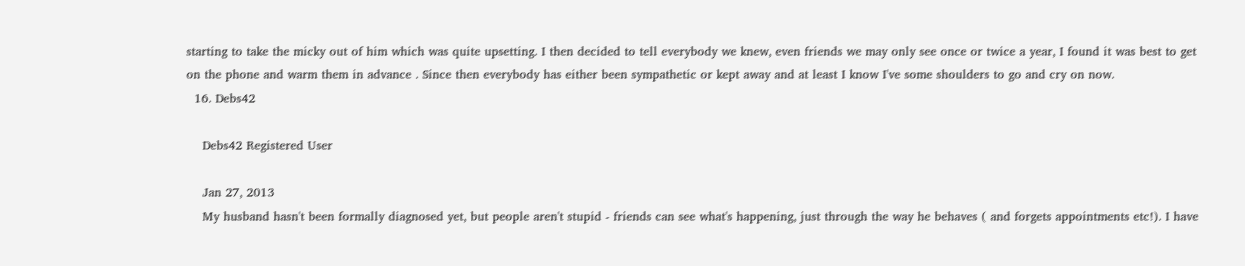starting to take the micky out of him which was quite upsetting. I then decided to tell everybody we knew, even friends we may only see once or twice a year, I found it was best to get on the phone and warm them in advance . Since then everybody has either been sympathetic or kept away and at least I know I've some shoulders to go and cry on now.
  16. Debs42

    Debs42 Registered User

    Jan 27, 2013
    My husband hasn't been formally diagnosed yet, but people aren't stupid - friends can see what's happening, just through the way he behaves ( and forgets appointments etc!). I have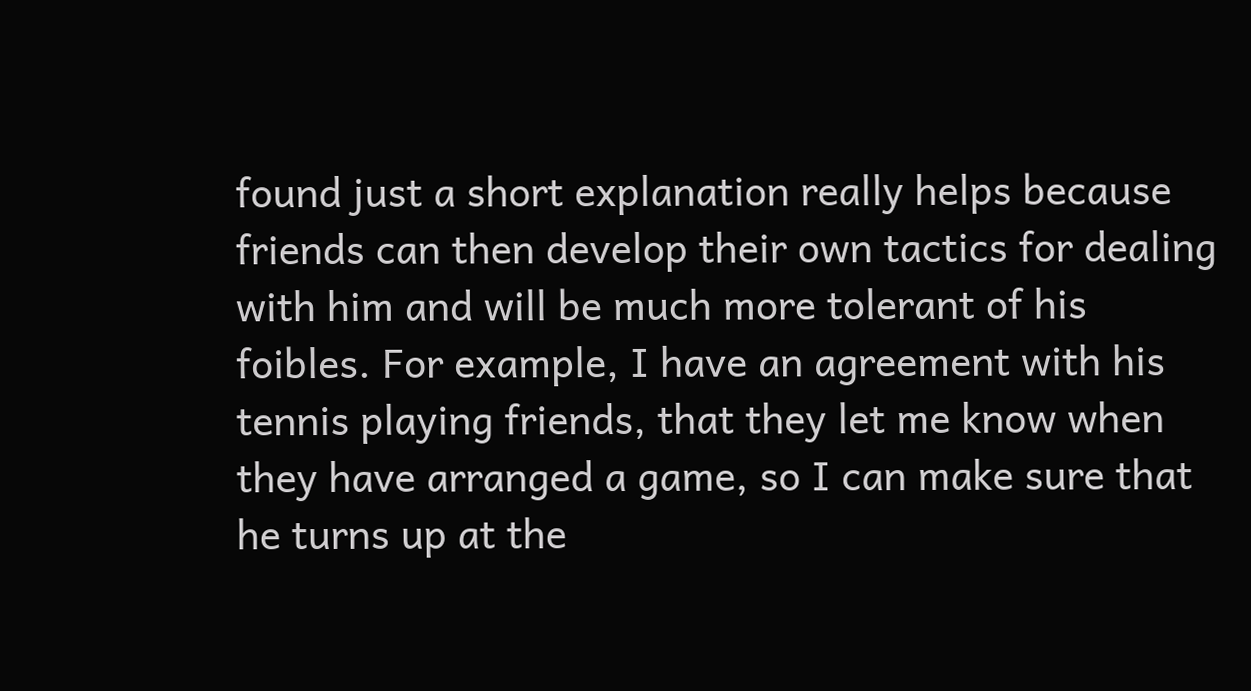found just a short explanation really helps because friends can then develop their own tactics for dealing with him and will be much more tolerant of his foibles. For example, I have an agreement with his tennis playing friends, that they let me know when they have arranged a game, so I can make sure that he turns up at the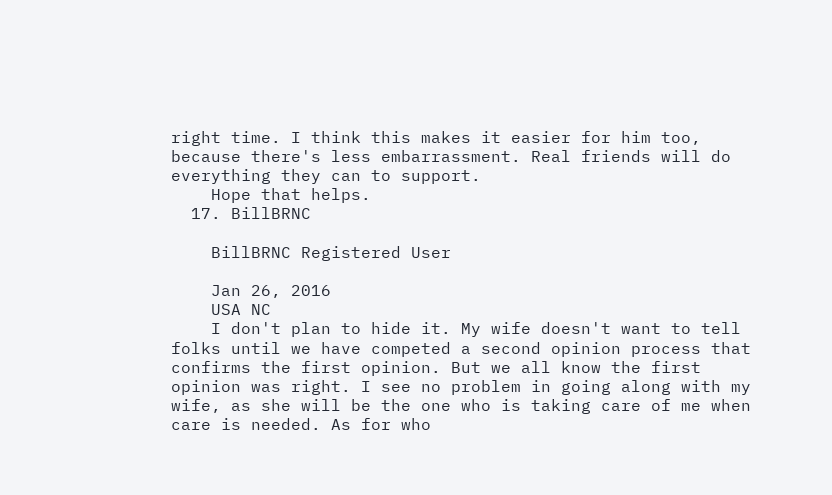right time. I think this makes it easier for him too, because there's less embarrassment. Real friends will do everything they can to support.
    Hope that helps.
  17. BillBRNC

    BillBRNC Registered User

    Jan 26, 2016
    USA NC
    I don't plan to hide it. My wife doesn't want to tell folks until we have competed a second opinion process that confirms the first opinion. But we all know the first opinion was right. I see no problem in going along with my wife, as she will be the one who is taking care of me when care is needed. As for who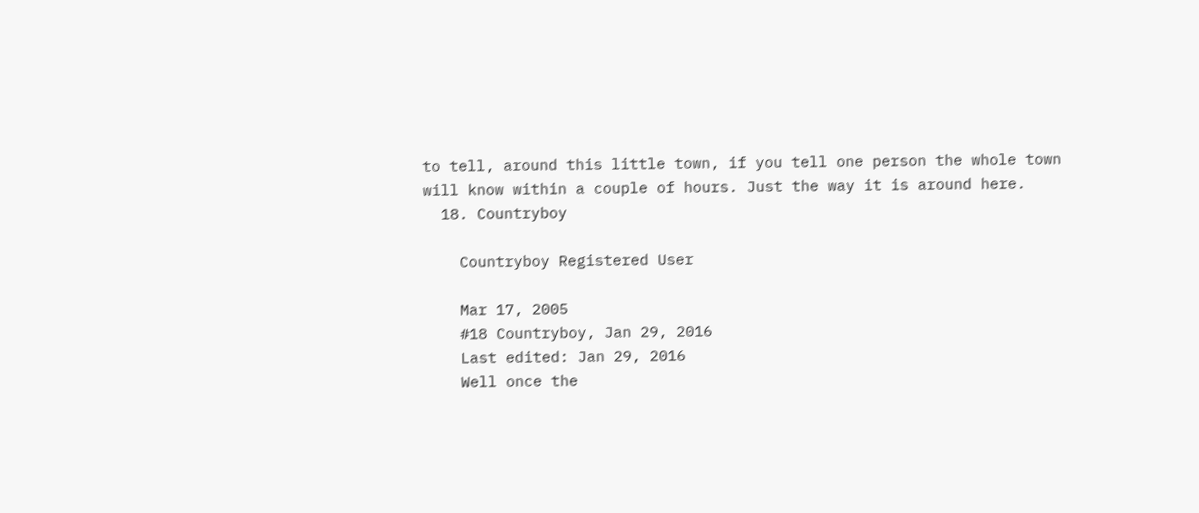to tell, around this little town, if you tell one person the whole town will know within a couple of hours. Just the way it is around here.
  18. Countryboy

    Countryboy Registered User

    Mar 17, 2005
    #18 Countryboy, Jan 29, 2016
    Last edited: Jan 29, 2016
    Well once the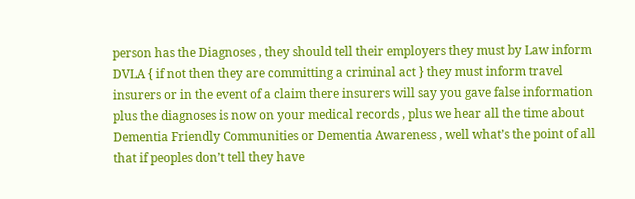person has the Diagnoses , they should tell their employers they must by Law inform DVLA { if not then they are committing a criminal act } they must inform travel insurers or in the event of a claim there insurers will say you gave false information plus the diagnoses is now on your medical records , plus we hear all the time about Dementia Friendly Communities or Dementia Awareness , well what’s the point of all that if peoples don’t tell they have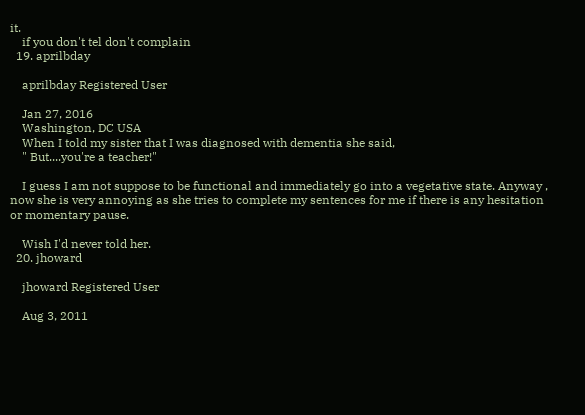it.
    if you don't tel don't complain
  19. aprilbday

    aprilbday Registered User

    Jan 27, 2016
    Washington, DC USA
    When I told my sister that I was diagnosed with dementia she said,
    " But....you're a teacher!"

    I guess I am not suppose to be functional and immediately go into a vegetative state. Anyway , now she is very annoying as she tries to complete my sentences for me if there is any hesitation or momentary pause.

    Wish I'd never told her.
  20. jhoward

    jhoward Registered User

    Aug 3, 2011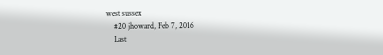west sussex
    #20 jhoward, Feb 7, 2016
    Last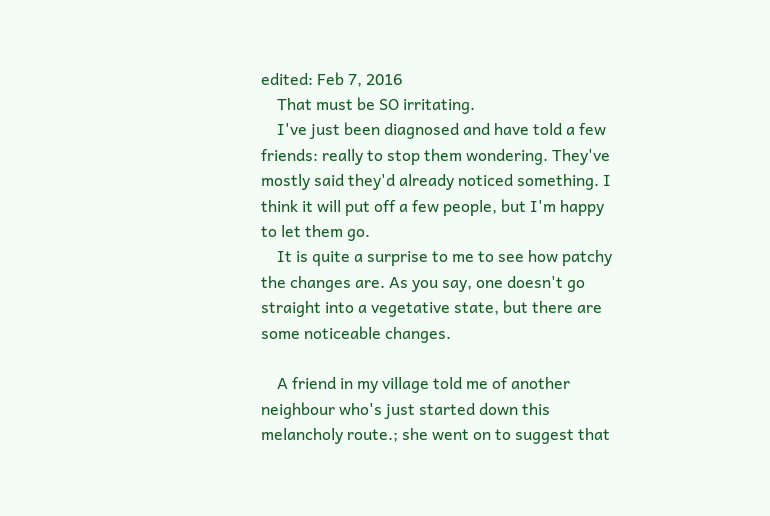edited: Feb 7, 2016
    That must be SO irritating.
    I've just been diagnosed and have told a few friends: really to stop them wondering. They've mostly said they'd already noticed something. I think it will put off a few people, but I'm happy to let them go.
    It is quite a surprise to me to see how patchy the changes are. As you say, one doesn't go straight into a vegetative state, but there are some noticeable changes.

    A friend in my village told me of another neighbour who's just started down this melancholy route.; she went on to suggest that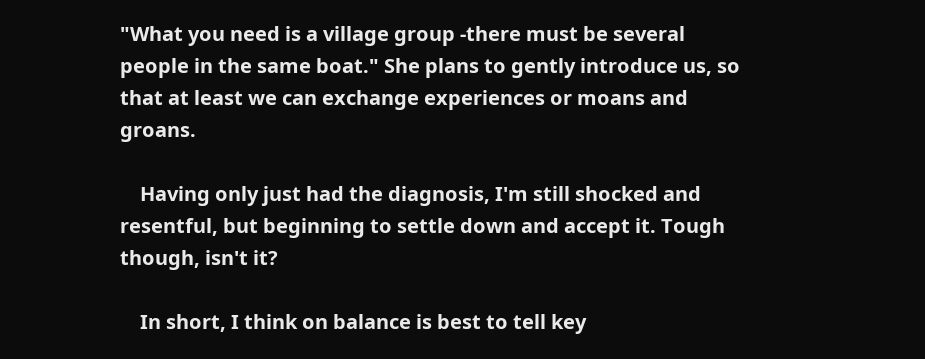"What you need is a village group -there must be several people in the same boat." She plans to gently introduce us, so that at least we can exchange experiences or moans and groans.

    Having only just had the diagnosis, I'm still shocked and resentful, but beginning to settle down and accept it. Tough though, isn't it?

    In short, I think on balance is best to tell key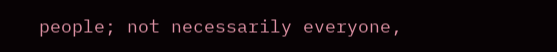people; not necessarily everyone,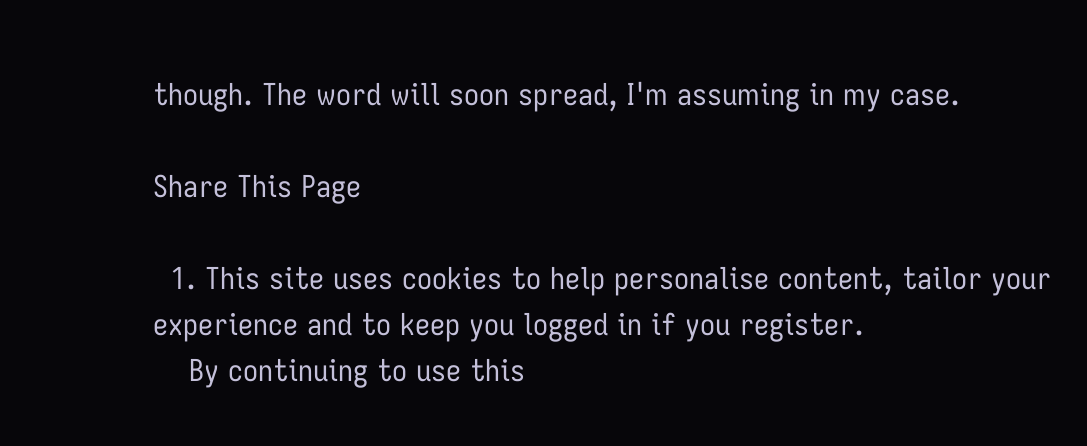though. The word will soon spread, I'm assuming in my case.

Share This Page

  1. This site uses cookies to help personalise content, tailor your experience and to keep you logged in if you register.
    By continuing to use this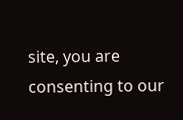site, you are consenting to our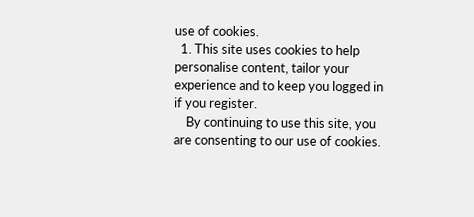use of cookies.
  1. This site uses cookies to help personalise content, tailor your experience and to keep you logged in if you register.
    By continuing to use this site, you are consenting to our use of cookies.